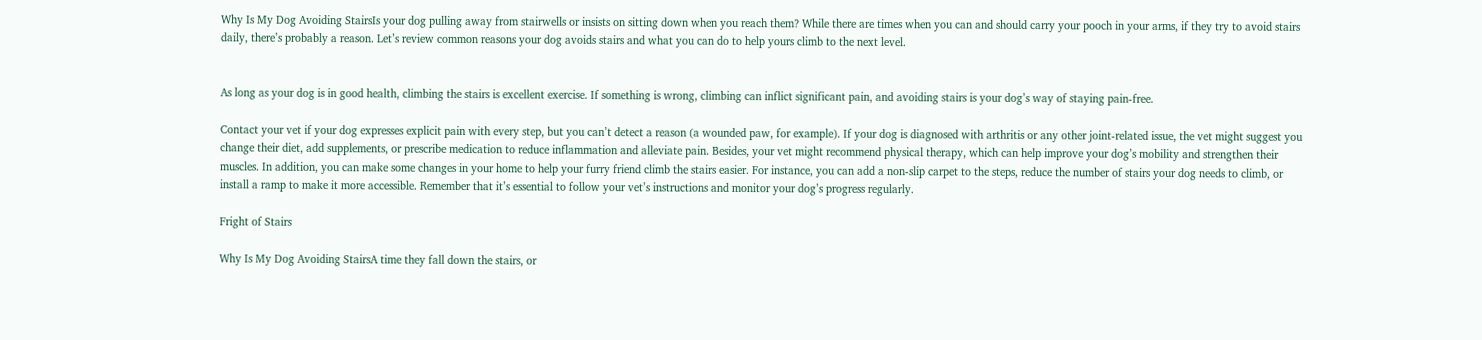Why Is My Dog Avoiding StairsIs your dog pulling away from stairwells or insists on sitting down when you reach them? While there are times when you can and should carry your pooch in your arms, if they try to avoid stairs daily, there’s probably a reason. Let’s review common reasons your dog avoids stairs and what you can do to help yours climb to the next level.


As long as your dog is in good health, climbing the stairs is excellent exercise. If something is wrong, climbing can inflict significant pain, and avoiding stairs is your dog’s way of staying pain-free.

Contact your vet if your dog expresses explicit pain with every step, but you can’t detect a reason (a wounded paw, for example). If your dog is diagnosed with arthritis or any other joint-related issue, the vet might suggest you change their diet, add supplements, or prescribe medication to reduce inflammation and alleviate pain. Besides, your vet might recommend physical therapy, which can help improve your dog’s mobility and strengthen their muscles. In addition, you can make some changes in your home to help your furry friend climb the stairs easier. For instance, you can add a non-slip carpet to the steps, reduce the number of stairs your dog needs to climb, or install a ramp to make it more accessible. Remember that it’s essential to follow your vet’s instructions and monitor your dog’s progress regularly.

Fright of Stairs

Why Is My Dog Avoiding StairsA time they fall down the stairs, or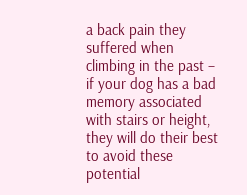a back pain they suffered when climbing in the past – if your dog has a bad memory associated with stairs or height, they will do their best to avoid these potential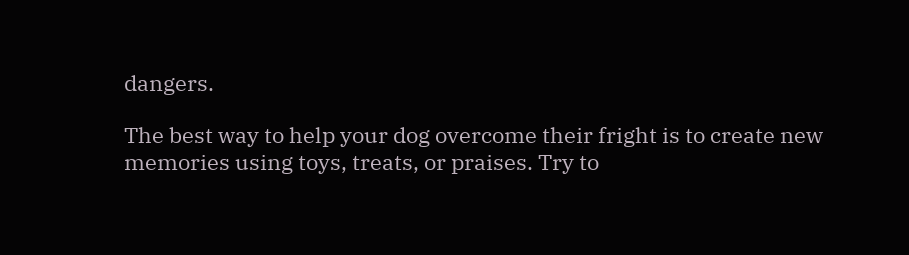dangers.

The best way to help your dog overcome their fright is to create new memories using toys, treats, or praises. Try to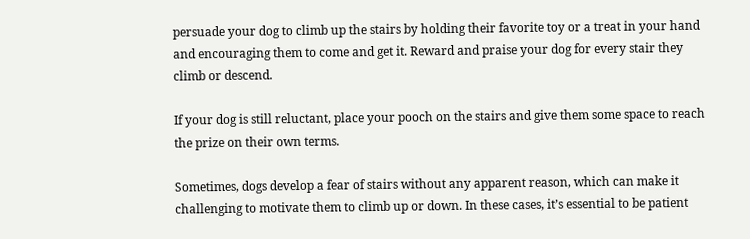persuade your dog to climb up the stairs by holding their favorite toy or a treat in your hand and encouraging them to come and get it. Reward and praise your dog for every stair they climb or descend.

If your dog is still reluctant, place your pooch on the stairs and give them some space to reach the prize on their own terms.

Sometimes, dogs develop a fear of stairs without any apparent reason, which can make it challenging to motivate them to climb up or down. In these cases, it’s essential to be patient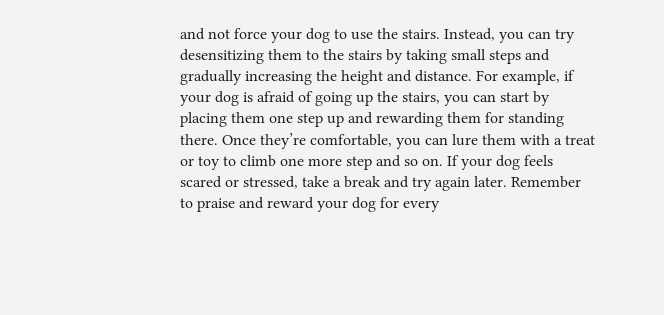and not force your dog to use the stairs. Instead, you can try desensitizing them to the stairs by taking small steps and gradually increasing the height and distance. For example, if your dog is afraid of going up the stairs, you can start by placing them one step up and rewarding them for standing there. Once they’re comfortable, you can lure them with a treat or toy to climb one more step and so on. If your dog feels scared or stressed, take a break and try again later. Remember to praise and reward your dog for every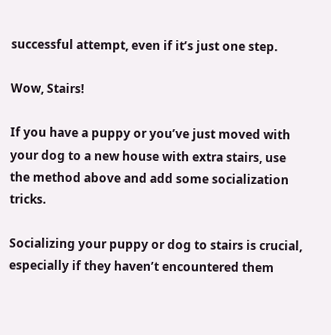successful attempt, even if it’s just one step.

Wow, Stairs!

If you have a puppy or you’ve just moved with your dog to a new house with extra stairs, use the method above and add some socialization tricks.

Socializing your puppy or dog to stairs is crucial, especially if they haven’t encountered them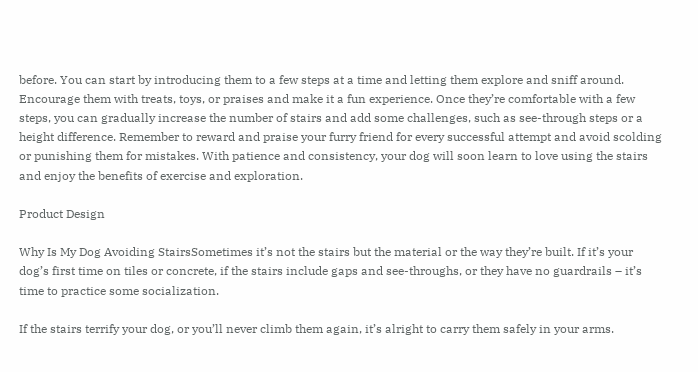before. You can start by introducing them to a few steps at a time and letting them explore and sniff around. Encourage them with treats, toys, or praises and make it a fun experience. Once they’re comfortable with a few steps, you can gradually increase the number of stairs and add some challenges, such as see-through steps or a height difference. Remember to reward and praise your furry friend for every successful attempt and avoid scolding or punishing them for mistakes. With patience and consistency, your dog will soon learn to love using the stairs and enjoy the benefits of exercise and exploration.

Product Design

Why Is My Dog Avoiding StairsSometimes it’s not the stairs but the material or the way they’re built. If it’s your dog’s first time on tiles or concrete, if the stairs include gaps and see-throughs, or they have no guardrails – it’s time to practice some socialization.

If the stairs terrify your dog, or you’ll never climb them again, it’s alright to carry them safely in your arms.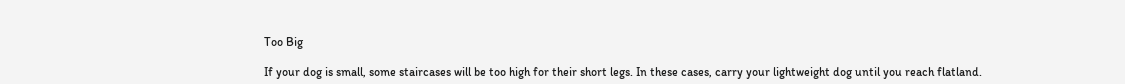Too Big

If your dog is small, some staircases will be too high for their short legs. In these cases, carry your lightweight dog until you reach flatland.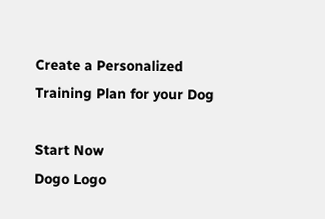Create a Personalized Training Plan for your Dog

Start Now
Dogo Logo